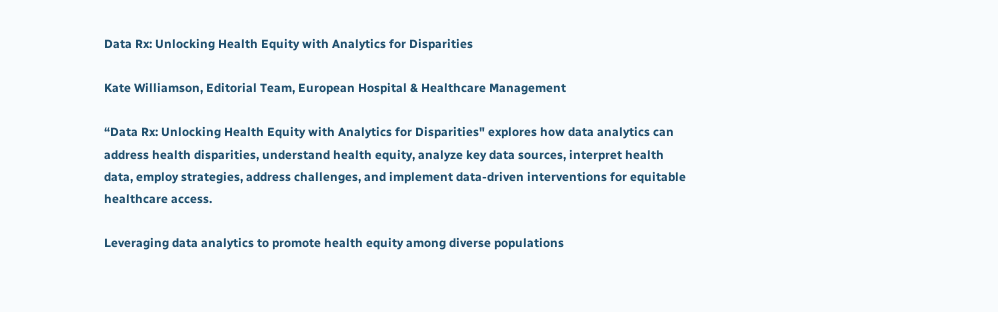Data Rx: Unlocking Health Equity with Analytics for Disparities

Kate Williamson, Editorial Team, European Hospital & Healthcare Management

“Data Rx: Unlocking Health Equity with Analytics for Disparities" explores how data analytics can address health disparities, understand health equity, analyze key data sources, interpret health data, employ strategies, address challenges, and implement data-driven interventions for equitable healthcare access.

Leveraging data analytics to promote health equity among diverse populations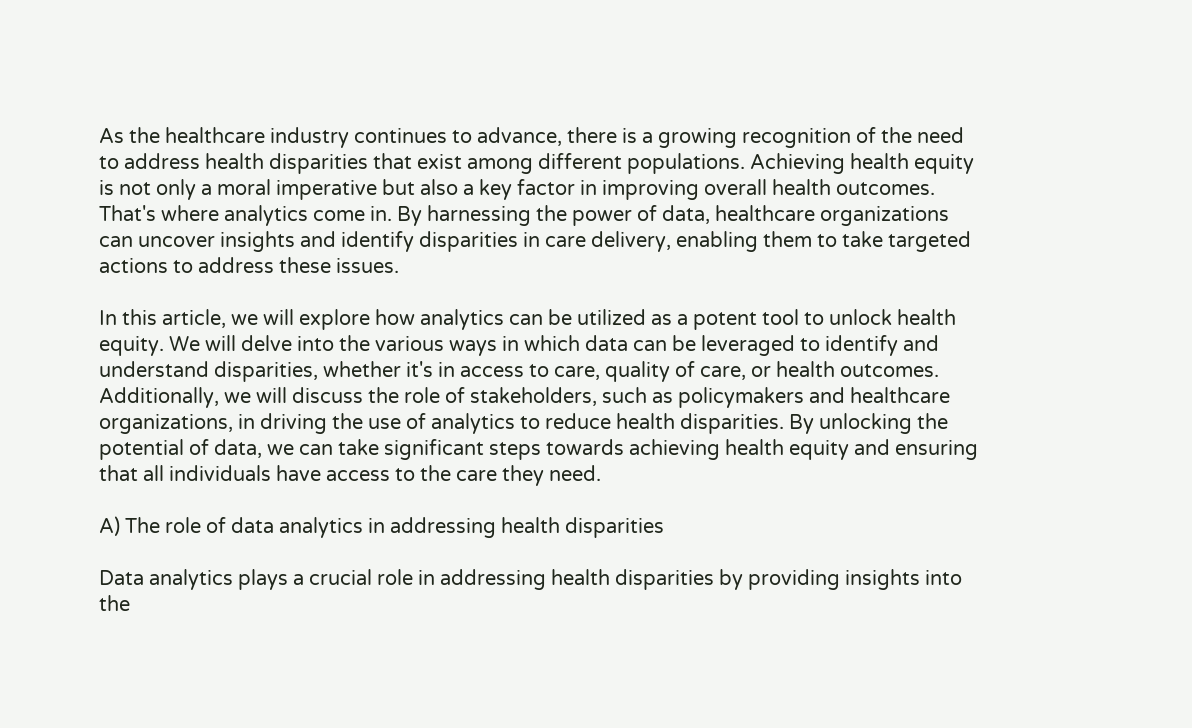As the healthcare industry continues to advance, there is a growing recognition of the need to address health disparities that exist among different populations. Achieving health equity is not only a moral imperative but also a key factor in improving overall health outcomes. That's where analytics come in. By harnessing the power of data, healthcare organizations can uncover insights and identify disparities in care delivery, enabling them to take targeted actions to address these issues.

In this article, we will explore how analytics can be utilized as a potent tool to unlock health equity. We will delve into the various ways in which data can be leveraged to identify and understand disparities, whether it's in access to care, quality of care, or health outcomes. Additionally, we will discuss the role of stakeholders, such as policymakers and healthcare organizations, in driving the use of analytics to reduce health disparities. By unlocking the potential of data, we can take significant steps towards achieving health equity and ensuring that all individuals have access to the care they need.

A) The role of data analytics in addressing health disparities

Data analytics plays a crucial role in addressing health disparities by providing insights into the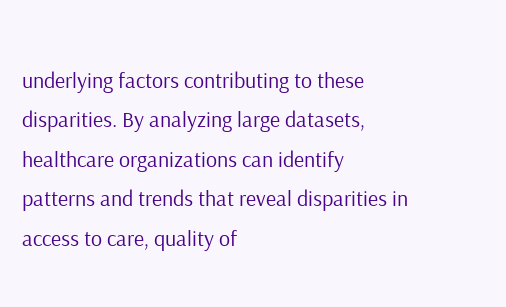underlying factors contributing to these disparities. By analyzing large datasets, healthcare organizations can identify patterns and trends that reveal disparities in access to care, quality of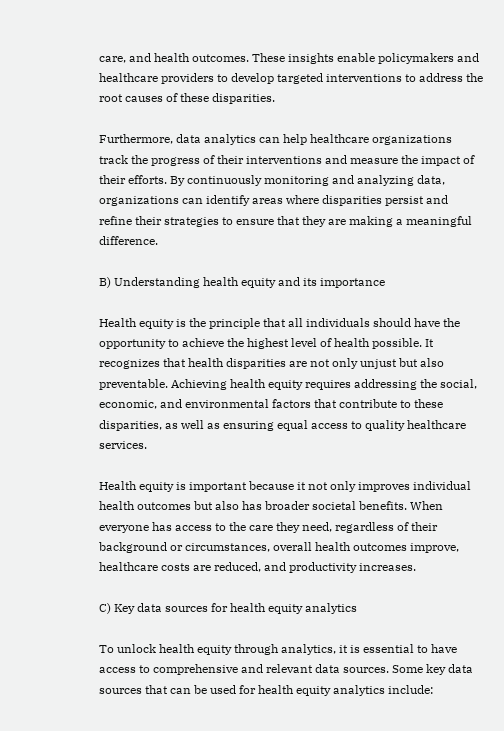care, and health outcomes. These insights enable policymakers and healthcare providers to develop targeted interventions to address the root causes of these disparities.

Furthermore, data analytics can help healthcare organizations track the progress of their interventions and measure the impact of their efforts. By continuously monitoring and analyzing data, organizations can identify areas where disparities persist and refine their strategies to ensure that they are making a meaningful difference.

B) Understanding health equity and its importance

Health equity is the principle that all individuals should have the opportunity to achieve the highest level of health possible. It recognizes that health disparities are not only unjust but also preventable. Achieving health equity requires addressing the social, economic, and environmental factors that contribute to these disparities, as well as ensuring equal access to quality healthcare services.

Health equity is important because it not only improves individual health outcomes but also has broader societal benefits. When everyone has access to the care they need, regardless of their background or circumstances, overall health outcomes improve, healthcare costs are reduced, and productivity increases.

C) Key data sources for health equity analytics

To unlock health equity through analytics, it is essential to have access to comprehensive and relevant data sources. Some key data sources that can be used for health equity analytics include: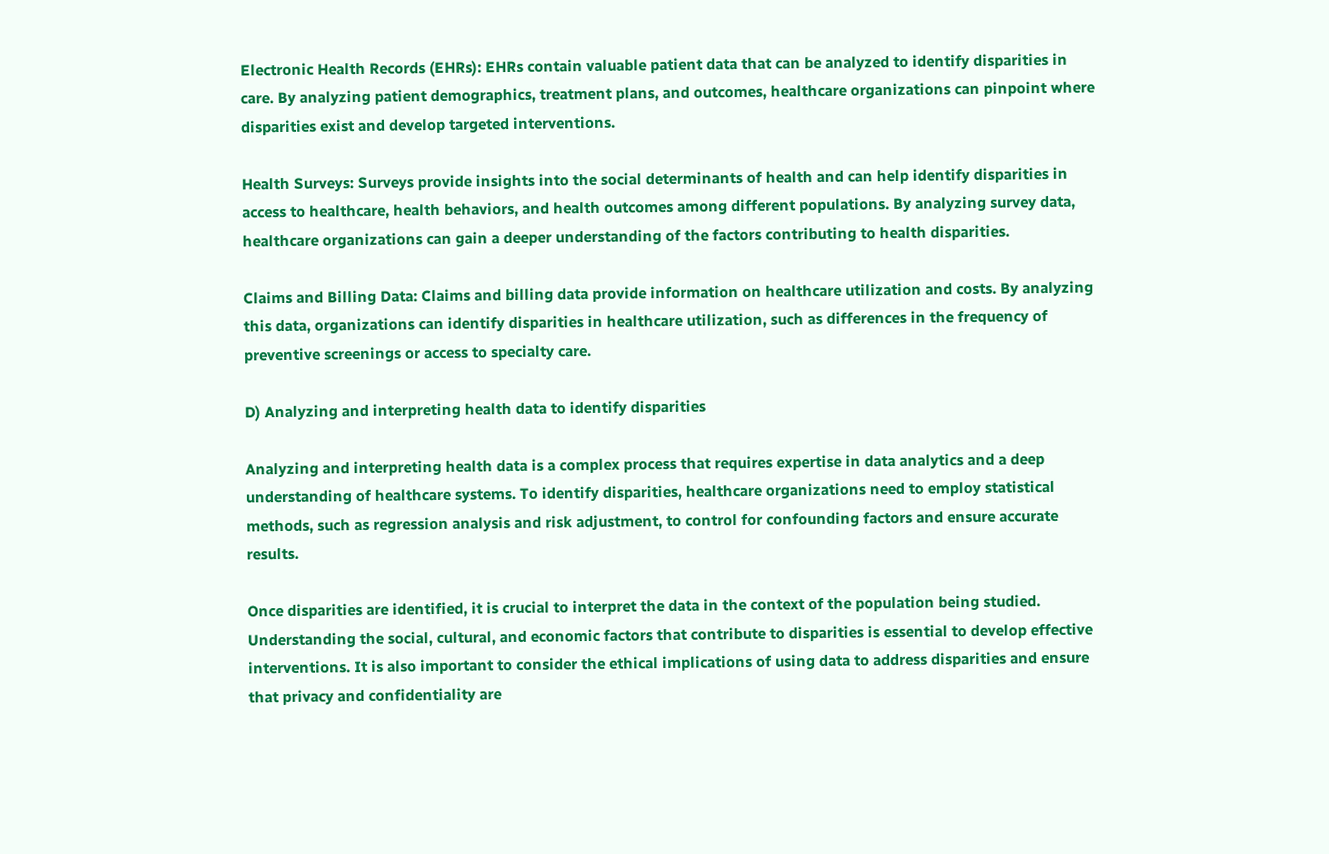Electronic Health Records (EHRs): EHRs contain valuable patient data that can be analyzed to identify disparities in care. By analyzing patient demographics, treatment plans, and outcomes, healthcare organizations can pinpoint where disparities exist and develop targeted interventions.

Health Surveys: Surveys provide insights into the social determinants of health and can help identify disparities in access to healthcare, health behaviors, and health outcomes among different populations. By analyzing survey data, healthcare organizations can gain a deeper understanding of the factors contributing to health disparities.

Claims and Billing Data: Claims and billing data provide information on healthcare utilization and costs. By analyzing this data, organizations can identify disparities in healthcare utilization, such as differences in the frequency of preventive screenings or access to specialty care.

D) Analyzing and interpreting health data to identify disparities

Analyzing and interpreting health data is a complex process that requires expertise in data analytics and a deep understanding of healthcare systems. To identify disparities, healthcare organizations need to employ statistical methods, such as regression analysis and risk adjustment, to control for confounding factors and ensure accurate results.

Once disparities are identified, it is crucial to interpret the data in the context of the population being studied. Understanding the social, cultural, and economic factors that contribute to disparities is essential to develop effective interventions. It is also important to consider the ethical implications of using data to address disparities and ensure that privacy and confidentiality are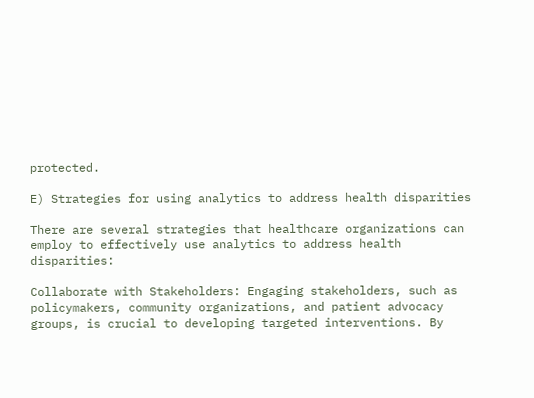protected.

E) Strategies for using analytics to address health disparities

There are several strategies that healthcare organizations can employ to effectively use analytics to address health disparities:

Collaborate with Stakeholders: Engaging stakeholders, such as policymakers, community organizations, and patient advocacy groups, is crucial to developing targeted interventions. By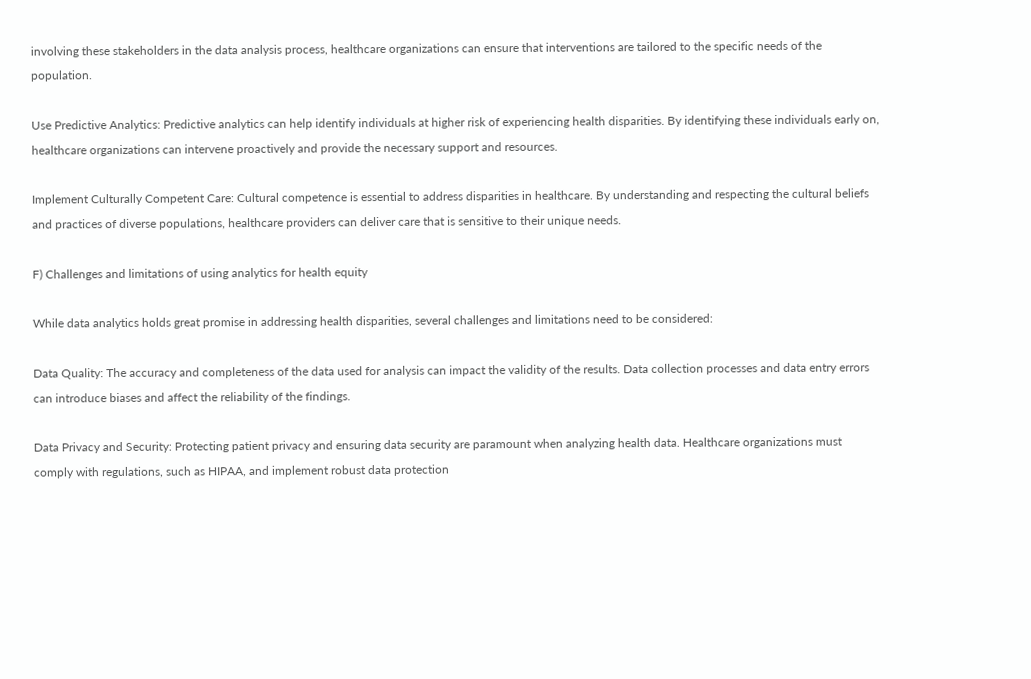involving these stakeholders in the data analysis process, healthcare organizations can ensure that interventions are tailored to the specific needs of the population.

Use Predictive Analytics: Predictive analytics can help identify individuals at higher risk of experiencing health disparities. By identifying these individuals early on, healthcare organizations can intervene proactively and provide the necessary support and resources.

Implement Culturally Competent Care: Cultural competence is essential to address disparities in healthcare. By understanding and respecting the cultural beliefs and practices of diverse populations, healthcare providers can deliver care that is sensitive to their unique needs.

F) Challenges and limitations of using analytics for health equity

While data analytics holds great promise in addressing health disparities, several challenges and limitations need to be considered:

Data Quality: The accuracy and completeness of the data used for analysis can impact the validity of the results. Data collection processes and data entry errors can introduce biases and affect the reliability of the findings.

Data Privacy and Security: Protecting patient privacy and ensuring data security are paramount when analyzing health data. Healthcare organizations must comply with regulations, such as HIPAA, and implement robust data protection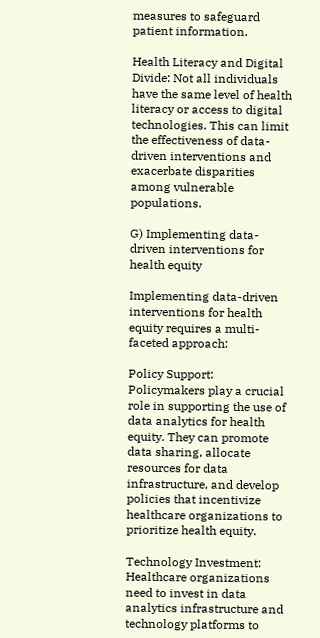measures to safeguard patient information.

Health Literacy and Digital Divide: Not all individuals have the same level of health literacy or access to digital technologies. This can limit the effectiveness of data-driven interventions and exacerbate disparities among vulnerable populations.

G) Implementing data-driven interventions for health equity

Implementing data-driven interventions for health equity requires a multi-faceted approach:

Policy Support: Policymakers play a crucial role in supporting the use of data analytics for health equity. They can promote data sharing, allocate resources for data infrastructure, and develop policies that incentivize healthcare organizations to prioritize health equity.

Technology Investment: Healthcare organizations need to invest in data analytics infrastructure and technology platforms to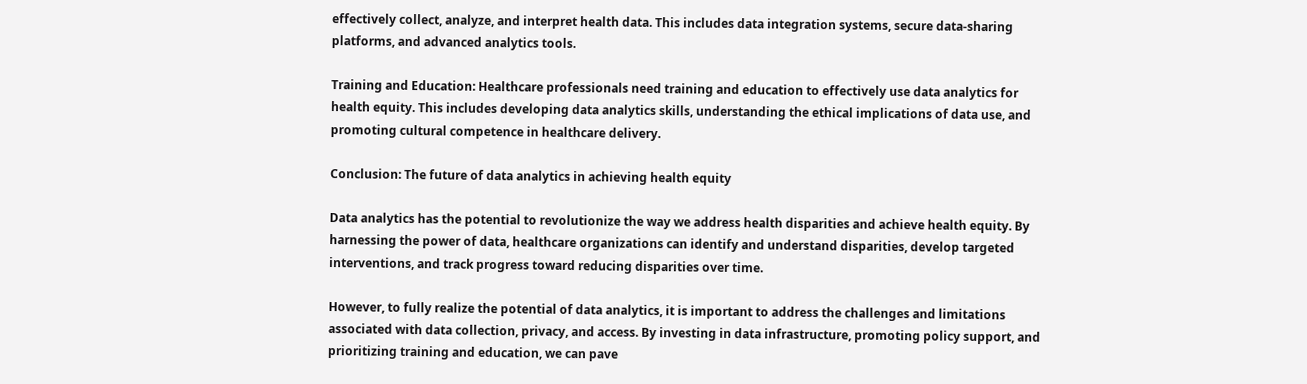effectively collect, analyze, and interpret health data. This includes data integration systems, secure data-sharing platforms, and advanced analytics tools.

Training and Education: Healthcare professionals need training and education to effectively use data analytics for health equity. This includes developing data analytics skills, understanding the ethical implications of data use, and promoting cultural competence in healthcare delivery.

Conclusion: The future of data analytics in achieving health equity

Data analytics has the potential to revolutionize the way we address health disparities and achieve health equity. By harnessing the power of data, healthcare organizations can identify and understand disparities, develop targeted interventions, and track progress toward reducing disparities over time.

However, to fully realize the potential of data analytics, it is important to address the challenges and limitations associated with data collection, privacy, and access. By investing in data infrastructure, promoting policy support, and prioritizing training and education, we can pave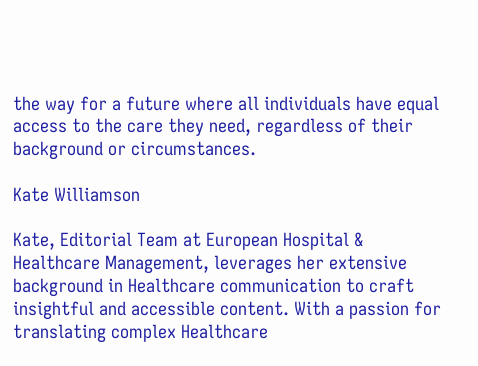the way for a future where all individuals have equal access to the care they need, regardless of their background or circumstances.

Kate Williamson

Kate, Editorial Team at European Hospital & Healthcare Management, leverages her extensive background in Healthcare communication to craft insightful and accessible content. With a passion for translating complex Healthcare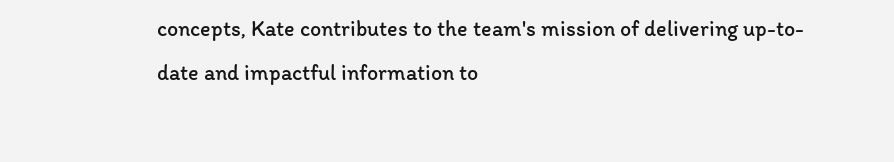concepts, Kate contributes to the team's mission of delivering up-to-date and impactful information to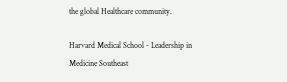the global Healthcare community.

Harvard Medical School - Leadership in Medicine Southeast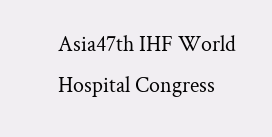Asia47th IHF World Hospital Congress